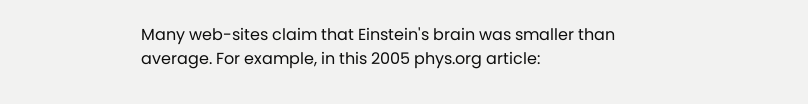Many web-sites claim that Einstein's brain was smaller than average. For example, in this 2005 phys.org article: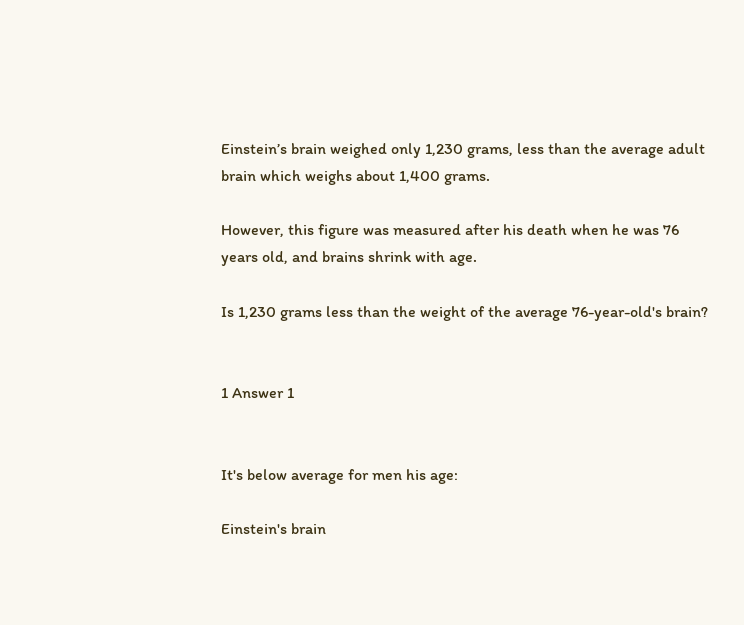Einstein’s brain weighed only 1,230 grams, less than the average adult brain which weighs about 1,400 grams.

However, this figure was measured after his death when he was 76 years old, and brains shrink with age.

Is 1,230 grams less than the weight of the average 76-year-old's brain?


1 Answer 1


It's below average for men his age:

Einstein's brain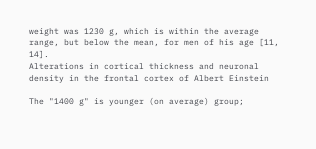weight was 1230 g, which is within the average range, but below the mean, for men of his age [11, 14].
Alterations in cortical thickness and neuronal density in the frontal cortex of Albert Einstein

The "1400 g" is younger (on average) group;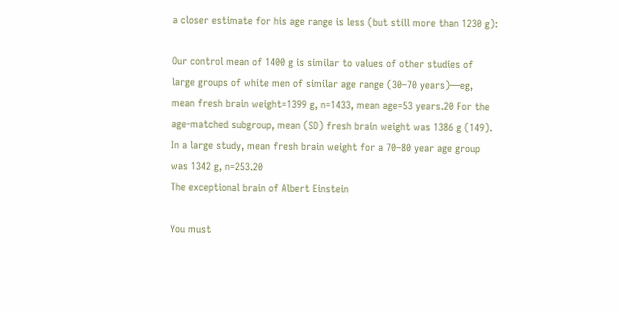a closer estimate for his age range is less (but still more than 1230 g):

Our control mean of 1400 g is similar to values of other studies of large groups of white men of similar age range (30–70 years)—eg, mean fresh brain weight=1399 g, n=1433, mean age=53 years.20 For the age-matched subgroup, mean (SD) fresh brain weight was 1386 g (149). In a large study, mean fresh brain weight for a 70–80 year age group was 1342 g, n=253.20
The exceptional brain of Albert Einstein

You must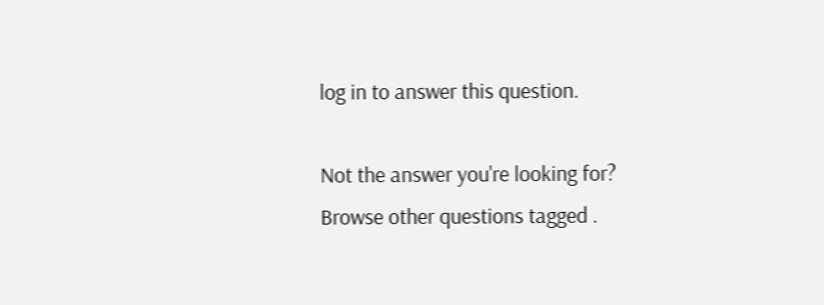log in to answer this question.

Not the answer you're looking for? Browse other questions tagged .